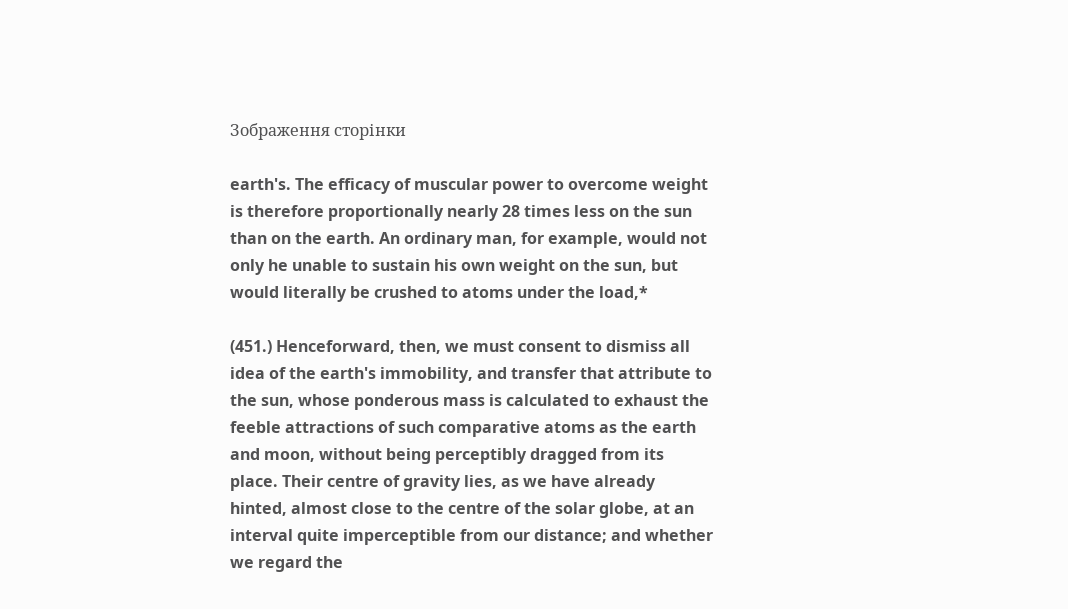Зображення сторінки

earth's. The efficacy of muscular power to overcome weight is therefore proportionally nearly 28 times less on the sun than on the earth. An ordinary man, for example, would not only he unable to sustain his own weight on the sun, but would literally be crushed to atoms under the load,*

(451.) Henceforward, then, we must consent to dismiss all idea of the earth's immobility, and transfer that attribute to the sun, whose ponderous mass is calculated to exhaust the feeble attractions of such comparative atoms as the earth and moon, without being perceptibly dragged from its place. Their centre of gravity lies, as we have already hinted, almost close to the centre of the solar globe, at an interval quite imperceptible from our distance; and whether we regard the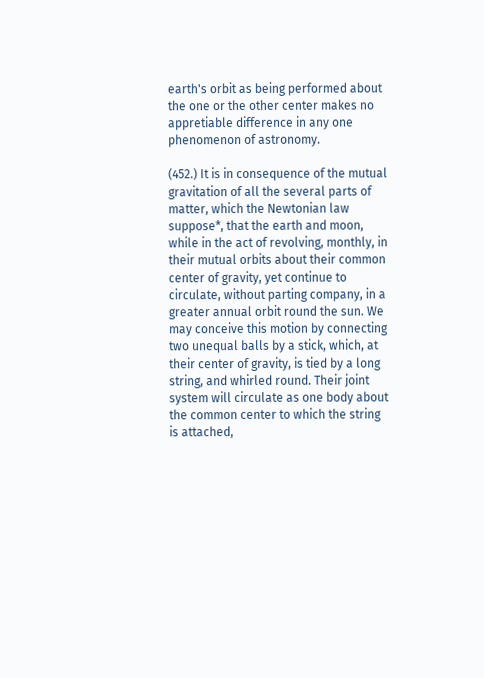earth's orbit as being performed about the one or the other center makes no appretiable difference in any one phenomenon of astronomy.

(452.) It is in consequence of the mutual gravitation of all the several parts of matter, which the Newtonian law suppose*, that the earth and moon, while in the act of revolving, monthly, in their mutual orbits about their common center of gravity, yet continue to circulate, without parting company, in a greater annual orbit round the sun. We may conceive this motion by connecting two unequal balls by a stick, which, at their center of gravity, is tied by a long string, and whirled round. Their joint system will circulate as one body about the common center to which the string is attached,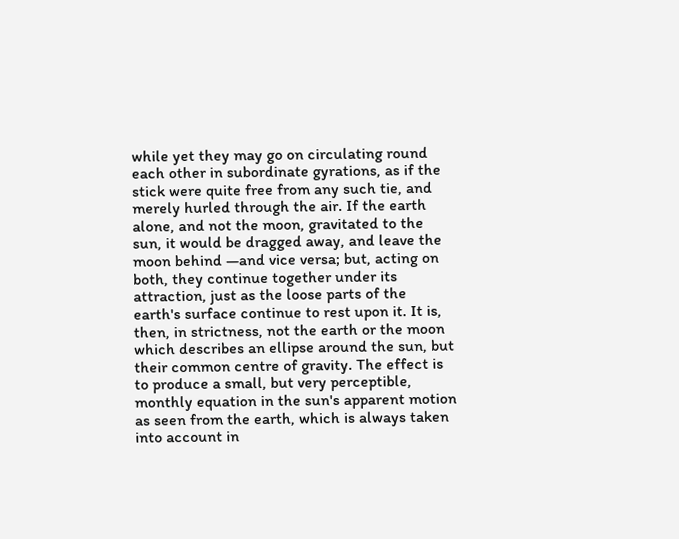while yet they may go on circulating round each other in subordinate gyrations, as if the stick were quite free from any such tie, and merely hurled through the air. If the earth alone, and not the moon, gravitated to the sun, it would be dragged away, and leave the moon behind —and vice versa; but, acting on both, they continue together under its attraction, just as the loose parts of the earth's surface continue to rest upon it. It is, then, in strictness, not the earth or the moon which describes an ellipse around the sun, but their common centre of gravity. The effect is to produce a small, but very perceptible, monthly equation in the sun's apparent motion as seen from the earth, which is always taken into account in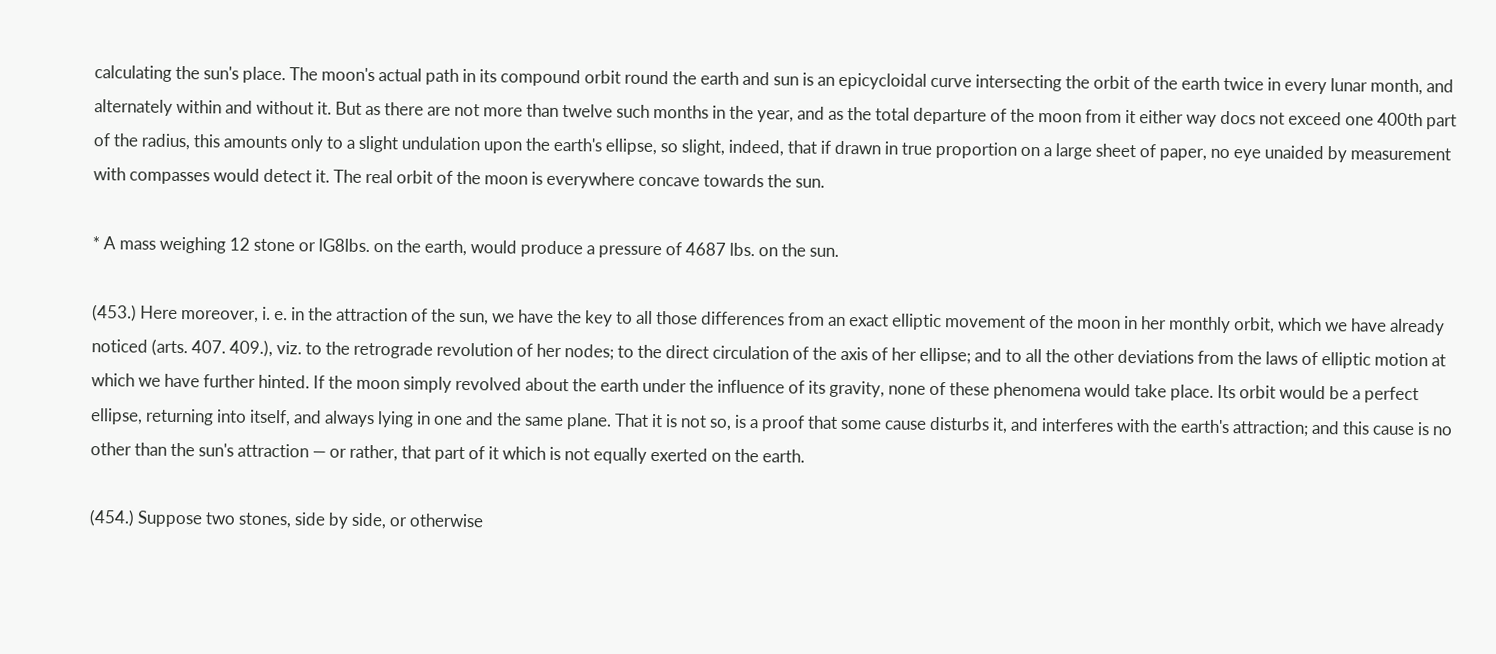calculating the sun's place. The moon's actual path in its compound orbit round the earth and sun is an epicycloidal curve intersecting the orbit of the earth twice in every lunar month, and alternately within and without it. But as there are not more than twelve such months in the year, and as the total departure of the moon from it either way docs not exceed one 400th part of the radius, this amounts only to a slight undulation upon the earth's ellipse, so slight, indeed, that if drawn in true proportion on a large sheet of paper, no eye unaided by measurement with compasses would detect it. The real orbit of the moon is everywhere concave towards the sun.

* A mass weighing 12 stone or lG8lbs. on the earth, would produce a pressure of 4687 lbs. on the sun.

(453.) Here moreover, i. e. in the attraction of the sun, we have the key to all those differences from an exact elliptic movement of the moon in her monthly orbit, which we have already noticed (arts. 407. 409.), viz. to the retrograde revolution of her nodes; to the direct circulation of the axis of her ellipse; and to all the other deviations from the laws of elliptic motion at which we have further hinted. If the moon simply revolved about the earth under the influence of its gravity, none of these phenomena would take place. Its orbit would be a perfect ellipse, returning into itself, and always lying in one and the same plane. That it is not so, is a proof that some cause disturbs it, and interferes with the earth's attraction; and this cause is no other than the sun's attraction — or rather, that part of it which is not equally exerted on the earth.

(454.) Suppose two stones, side by side, or otherwise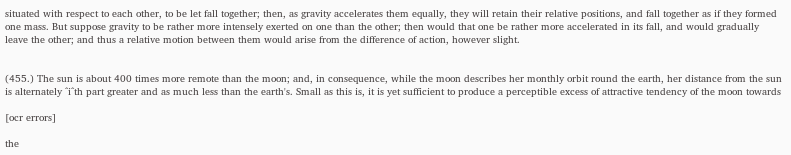situated with respect to each other, to be let fall together; then, as gravity accelerates them equally, they will retain their relative positions, and fall together as if they formed one mass. But suppose gravity to be rather more intensely exerted on one than the other; then would that one be rather more accelerated in its fall, and would gradually leave the other; and thus a relative motion between them would arise from the difference of action, however slight.


(455.) The sun is about 400 times more remote than the moon; and, in consequence, while the moon describes her monthly orbit round the earth, her distance from the sun is alternately ^i^th part greater and as much less than the earth's. Small as this is, it is yet sufficient to produce a perceptible excess of attractive tendency of the moon towards

[ocr errors]

the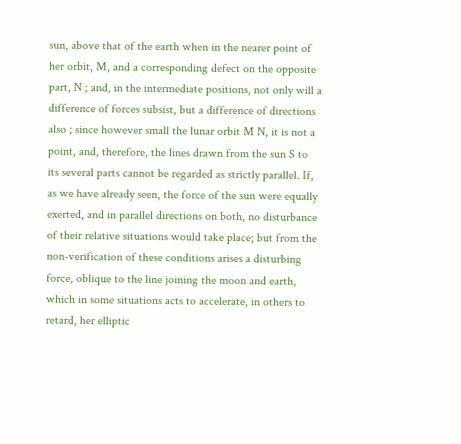sun, above that of the earth when in the nearer point of her orbit, M, and a corresponding defect on the opposite part, N ; and, in the intermediate positions, not only will a difference of forces subsist, but a difference of directions also ; since however small the lunar orbit M N, it is not a point, and, therefore, the lines drawn from the sun S to its several parts cannot be regarded as strictly parallel. If, as we have already seen, the force of the sun were equally exerted, and in parallel directions on both, no disturbance of their relative situations would take place; but from the non-verification of these conditions arises a disturbing force, oblique to the line joining the moon and earth, which in some situations acts to accelerate, in others to retard, her elliptic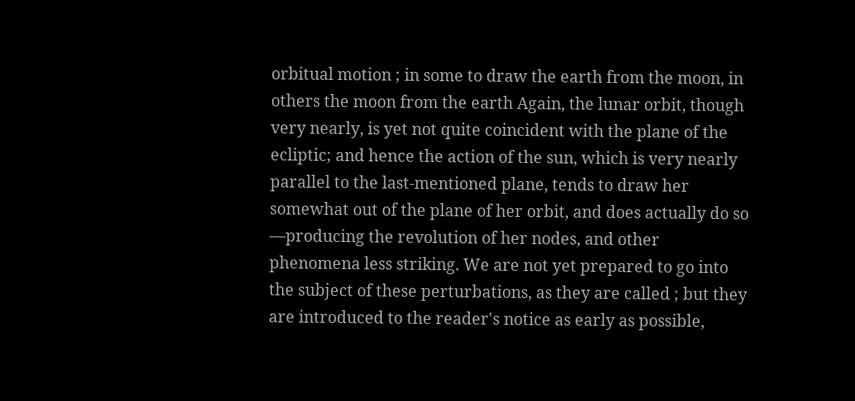orbitual motion ; in some to draw the earth from the moon, in others the moon from the earth Again, the lunar orbit, though very nearly, is yet not quite coincident with the plane of the ecliptic; and hence the action of the sun, which is very nearly parallel to the last-mentioned plane, tends to draw her somewhat out of the plane of her orbit, and does actually do so —producing the revolution of her nodes, and other phenomena less striking. We are not yet prepared to go into the subject of these perturbations, as they are called ; but they are introduced to the reader's notice as early as possible,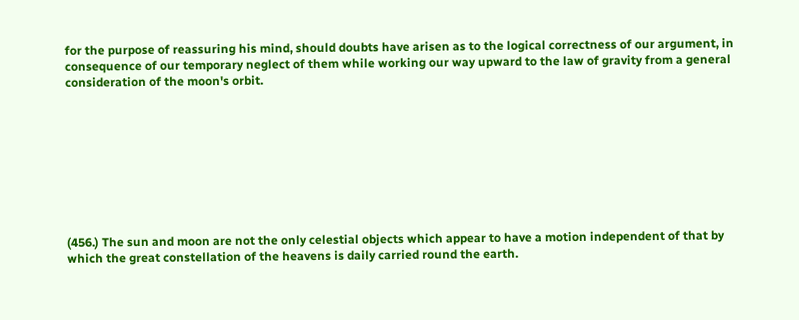for the purpose of reassuring his mind, should doubts have arisen as to the logical correctness of our argument, in consequence of our temporary neglect of them while working our way upward to the law of gravity from a general consideration of the moon's orbit.









(456.) The sun and moon are not the only celestial objects which appear to have a motion independent of that by which the great constellation of the heavens is daily carried round the earth.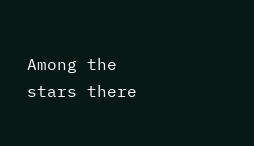Among the stars there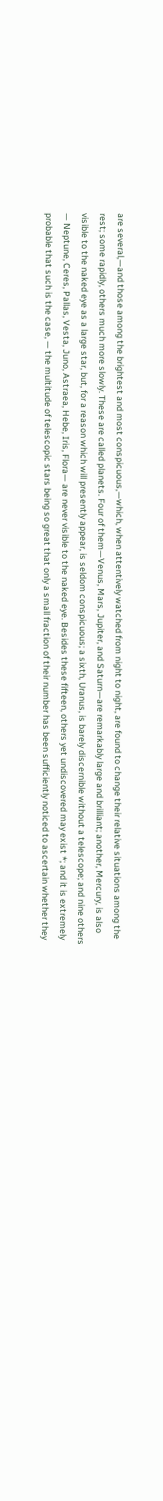are several,—and those among the brightest and most conspicuous,—which, when attentively watched from night to night, are found to change their relative situations among the rest; some rapidly, others much more slowly. These are called planets. Four of them—Venus, Mars, Jupiter, and Saturn—are remarkably large and brilliant; another, Mercury, is also visible to the naked eye as a large star, but, for a reason which will presently appear, is seldom conspicuous; a sixth, Uranus, is barely discernible without a telescope; and nine others — Neptune, Ceres, Pallas, Vesta, Juno, Astraea, Hebe, Iris, Flora— are never visible to the naked eye. Besides these fifteen, others yet undiscovered may exist *; and it is extremely probable that such is the case, — the multitude of telescopic stars being so great that only a small fraction of their number has been sufficiently noticed to ascertain whether they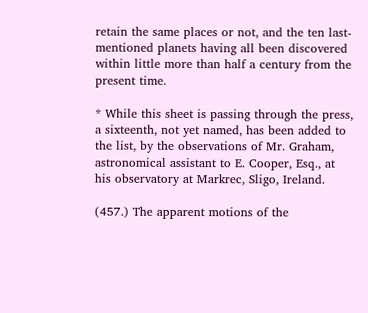retain the same places or not, and the ten last-mentioned planets having all been discovered within little more than half a century from the present time.

* While this sheet is passing through the press, a sixteenth, not yet named, has been added to the list, by the observations of Mr. Graham, astronomical assistant to E. Cooper, Esq., at his observatory at Markrec, Sligo, Ireland.

(457.) The apparent motions of the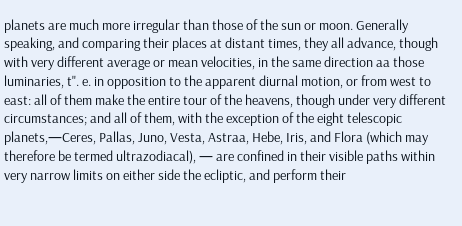planets are much more irregular than those of the sun or moon. Generally speaking, and comparing their places at distant times, they all advance, though with very different average or mean velocities, in the same direction aa those luminaries, t". e. in opposition to the apparent diurnal motion, or from west to east: all of them make the entire tour of the heavens, though under very different circumstances; and all of them, with the exception of the eight telescopic planets,—Ceres, Pallas, Juno, Vesta, Astraa, Hebe, Iris, and Flora (which may therefore be termed ultrazodiacal), — are confined in their visible paths within very narrow limits on either side the ecliptic, and perform their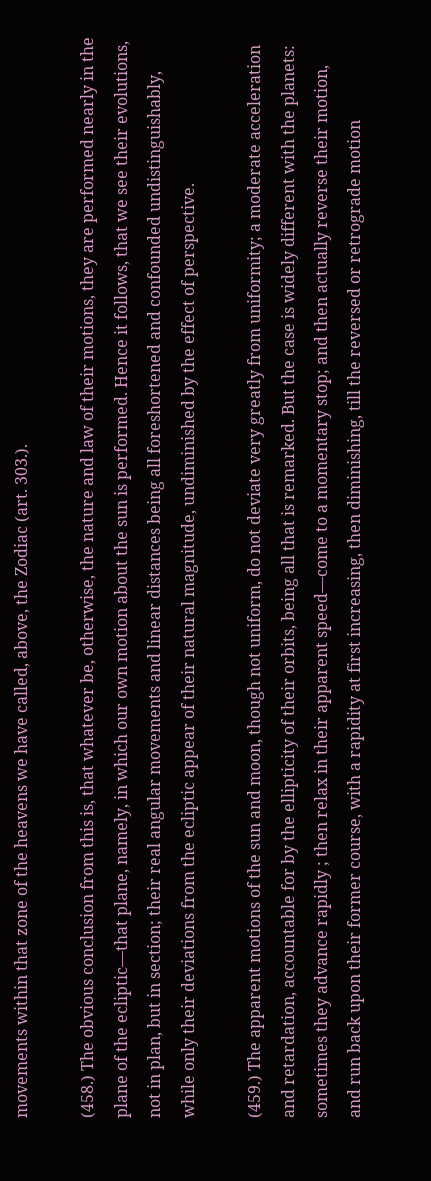movements within that zone of the heavens we have called, above, the Zodiac (art. 303.).

(458.) The obvious conclusion from this is, that whatever be, otherwise, the nature and law of their motions, they are performed nearly in the plane of the ecliptic—that plane, namely, in which our own motion about the sun is performed. Hence it follows, that we see their evolutions, not in plan, but in section; their real angular movements and linear distances being all foreshortened and confounded undistinguishably, while only their deviations from the ecliptic appear of their natural magnitude, undiminished by the effect of perspective.

(459.) The apparent motions of the sun and moon, though not uniform, do not deviate very greatly from uniformity; a moderate acceleration and retardation, accountable for by the ellipticity of their orbits, being all that is remarked. But the case is widely different with the planets: sometimes they advance rapidly ; then relax in their apparent speed—come to a momentary stop; and then actually reverse their motion, and run back upon their former course, with a rapidity at first increasing, then diminishing, till the reversed or retrograde motion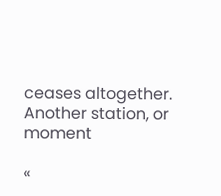ceases altogether. Another station, or moment

«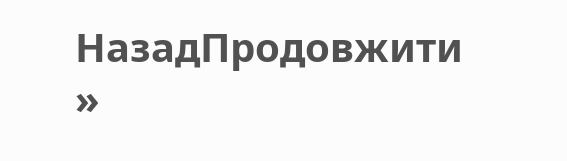НазадПродовжити »